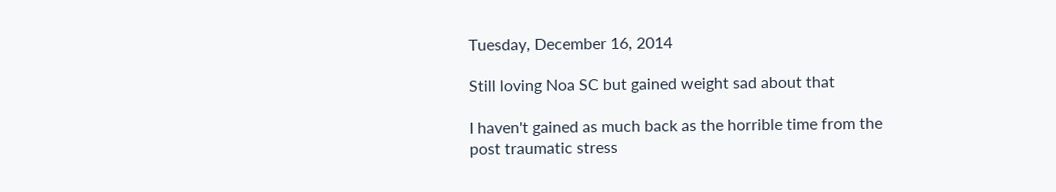Tuesday, December 16, 2014

Still loving Noa SC but gained weight sad about that

I haven't gained as much back as the horrible time from the post traumatic stress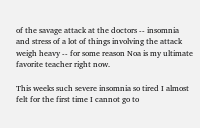of the savage attack at the doctors -- insomnia and stress of a lot of things involving the attack weigh heavy -- for some reason Noa is my ultimate favorite teacher right now.

This weeks such severe insomnia so tired I almost felt for the first time I cannot go to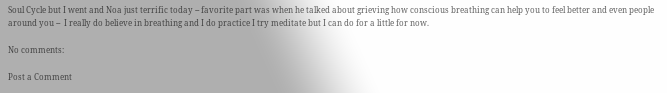Soul Cycle but I went and Noa just terrific today -- favorite part was when he talked about grieving how conscious breathing can help you to feel better and even people around you --  I really do believe in breathing and I do practice I try meditate but I can do for a little for now.

No comments:

Post a Comment